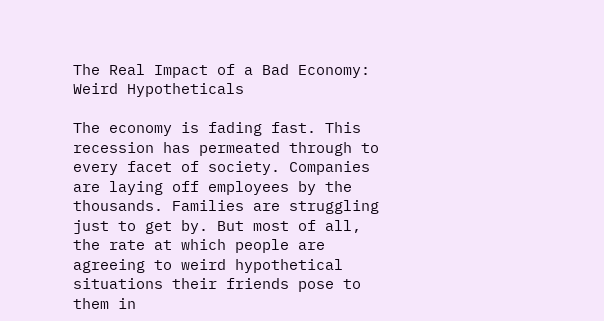The Real Impact of a Bad Economy: Weird Hypotheticals

The economy is fading fast. This recession has permeated through to every facet of society. Companies are laying off employees by the thousands. Families are struggling just to get by. But most of all, the rate at which people are agreeing to weird hypothetical situations their friends pose to them in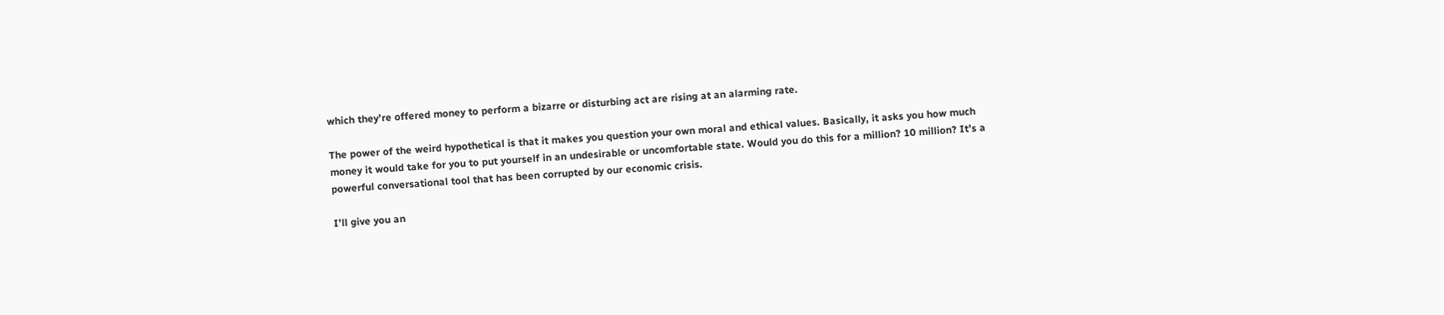which they’re offered money to perform a bizarre or disturbing act are rising at an alarming rate.

The power of the weird hypothetical is that it makes you question your own moral and ethical values. Basically, it asks you how much money it would take for you to put yourself in an undesirable or uncomfortable state. Would you do this for a million? 10 million? It’s a powerful conversational tool that has been corrupted by our economic crisis.

I’ll give you an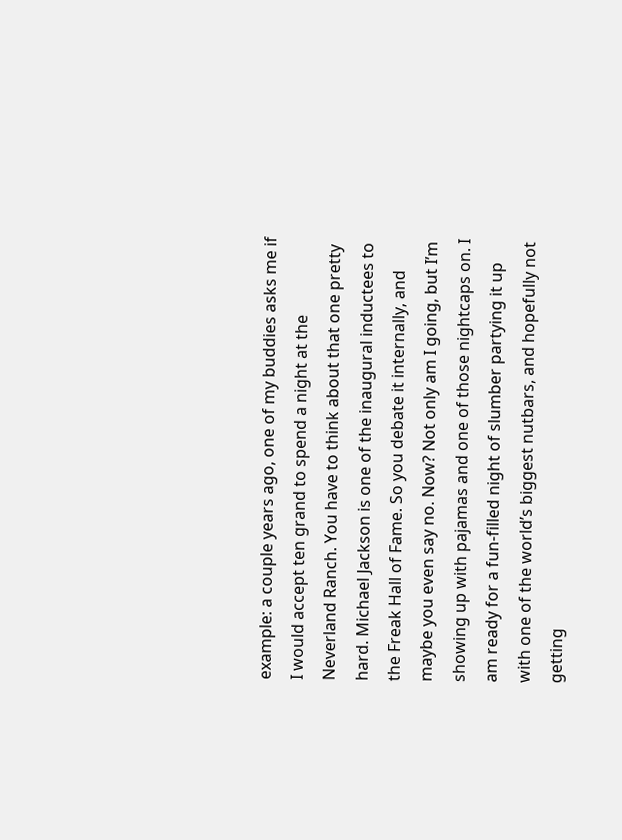example: a couple years ago, one of my buddies asks me if I would accept ten grand to spend a night at the Neverland Ranch. You have to think about that one pretty hard. Michael Jackson is one of the inaugural inductees to the Freak Hall of Fame. So you debate it internally, and maybe you even say no. Now? Not only am I going, but I’m showing up with pajamas and one of those nightcaps on. I am ready for a fun-filled night of slumber partying it up with one of the world’s biggest nutbars, and hopefully not getting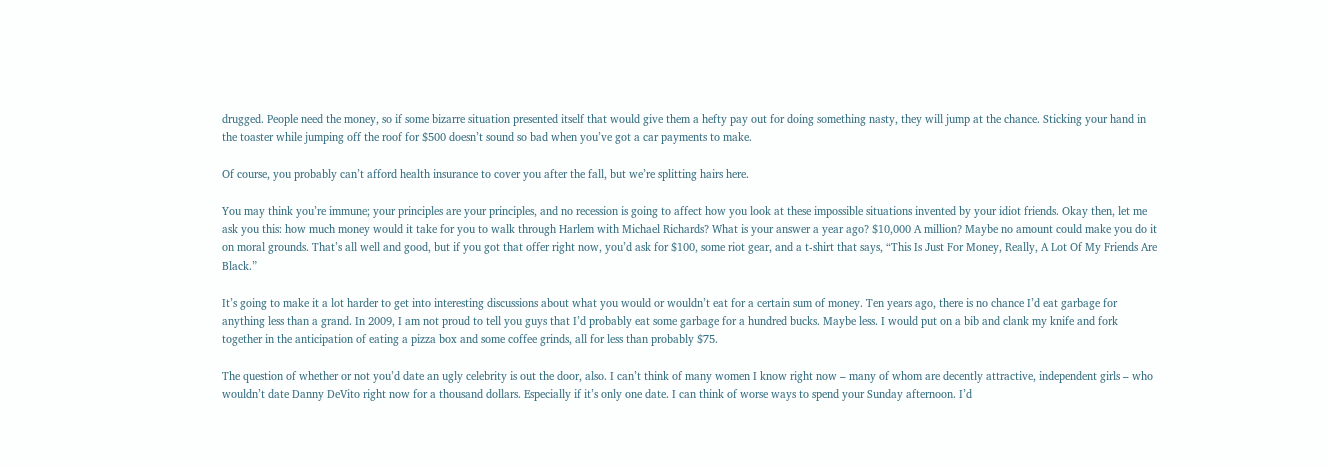drugged. People need the money, so if some bizarre situation presented itself that would give them a hefty pay out for doing something nasty, they will jump at the chance. Sticking your hand in the toaster while jumping off the roof for $500 doesn’t sound so bad when you’ve got a car payments to make.

Of course, you probably can’t afford health insurance to cover you after the fall, but we’re splitting hairs here.

You may think you’re immune; your principles are your principles, and no recession is going to affect how you look at these impossible situations invented by your idiot friends. Okay then, let me ask you this: how much money would it take for you to walk through Harlem with Michael Richards? What is your answer a year ago? $10,000 A million? Maybe no amount could make you do it on moral grounds. That’s all well and good, but if you got that offer right now, you’d ask for $100, some riot gear, and a t-shirt that says, “This Is Just For Money, Really, A Lot Of My Friends Are Black.”

It’s going to make it a lot harder to get into interesting discussions about what you would or wouldn’t eat for a certain sum of money. Ten years ago, there is no chance I’d eat garbage for anything less than a grand. In 2009, I am not proud to tell you guys that I’d probably eat some garbage for a hundred bucks. Maybe less. I would put on a bib and clank my knife and fork together in the anticipation of eating a pizza box and some coffee grinds, all for less than probably $75.

The question of whether or not you’d date an ugly celebrity is out the door, also. I can’t think of many women I know right now – many of whom are decently attractive, independent girls – who wouldn’t date Danny DeVito right now for a thousand dollars. Especially if it’s only one date. I can think of worse ways to spend your Sunday afternoon. I’d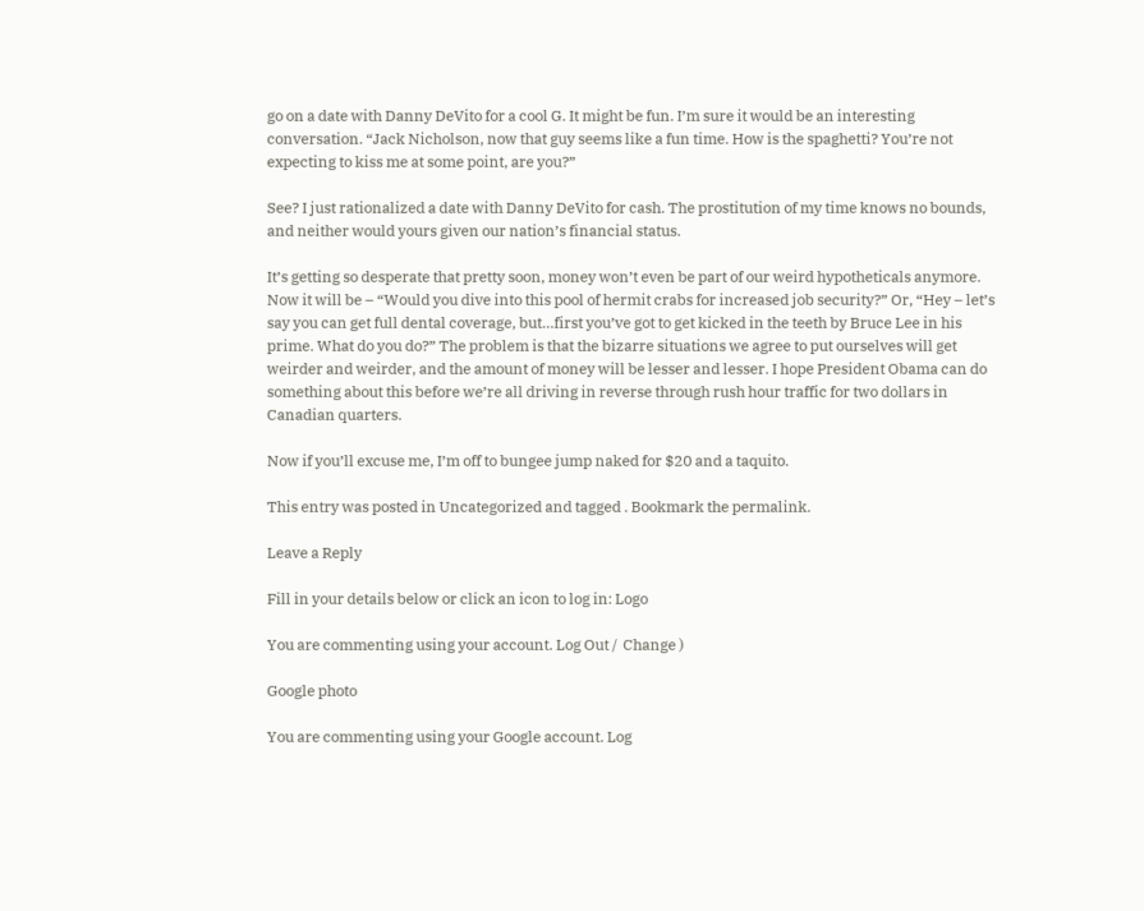go on a date with Danny DeVito for a cool G. It might be fun. I’m sure it would be an interesting conversation. “Jack Nicholson, now that guy seems like a fun time. How is the spaghetti? You’re not expecting to kiss me at some point, are you?”

See? I just rationalized a date with Danny DeVito for cash. The prostitution of my time knows no bounds, and neither would yours given our nation’s financial status.

It’s getting so desperate that pretty soon, money won’t even be part of our weird hypotheticals anymore. Now it will be – “Would you dive into this pool of hermit crabs for increased job security?” Or, “Hey – let’s say you can get full dental coverage, but…first you’ve got to get kicked in the teeth by Bruce Lee in his prime. What do you do?” The problem is that the bizarre situations we agree to put ourselves will get weirder and weirder, and the amount of money will be lesser and lesser. I hope President Obama can do something about this before we’re all driving in reverse through rush hour traffic for two dollars in Canadian quarters.

Now if you’ll excuse me, I’m off to bungee jump naked for $20 and a taquito.

This entry was posted in Uncategorized and tagged . Bookmark the permalink.

Leave a Reply

Fill in your details below or click an icon to log in: Logo

You are commenting using your account. Log Out /  Change )

Google photo

You are commenting using your Google account. Log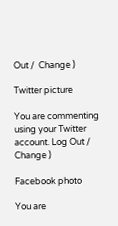Out /  Change )

Twitter picture

You are commenting using your Twitter account. Log Out /  Change )

Facebook photo

You are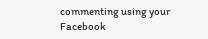commenting using your Facebook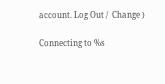account. Log Out /  Change )

Connecting to %s